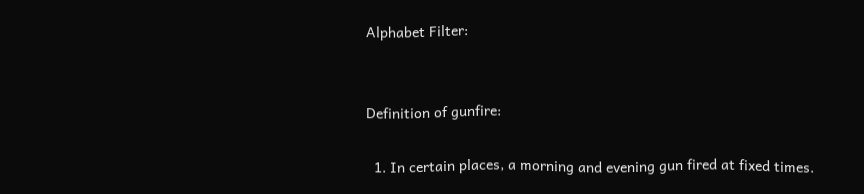Alphabet Filter:


Definition of gunfire:

  1. In certain places, a morning and evening gun fired at fixed times.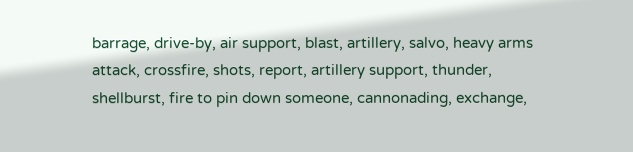barrage, drive-by, air support, blast, artillery, salvo, heavy arms attack, crossfire, shots, report, artillery support, thunder, shellburst, fire to pin down someone, cannonading, exchange,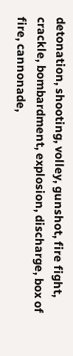detonation, shooting, volley, gunshot, fire fight, crackle, bombardment, explosion, discharge, box of fire, cannonade,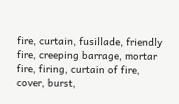fire, curtain, fusillade, friendly fire, creeping barrage, mortar fire, firing, curtain of fire, cover, burst,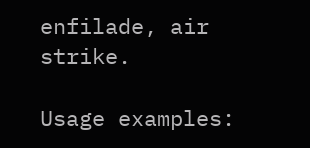enfilade, air strike.

Usage examples: